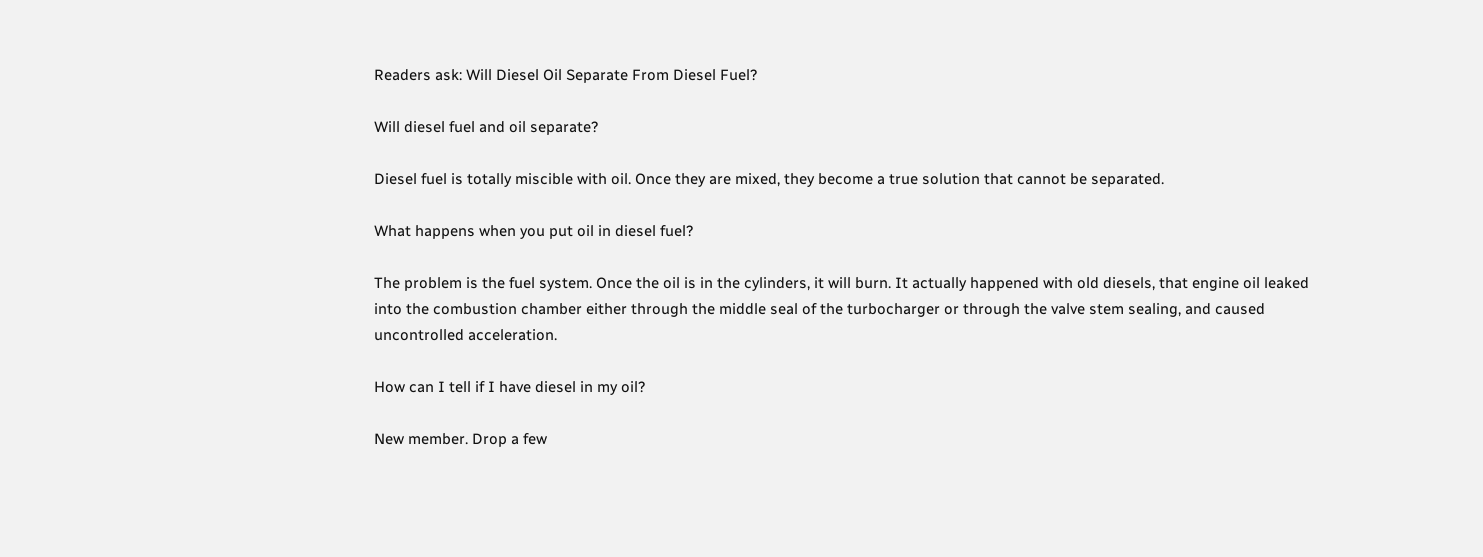Readers ask: Will Diesel Oil Separate From Diesel Fuel?

Will diesel fuel and oil separate?

Diesel fuel is totally miscible with oil. Once they are mixed, they become a true solution that cannot be separated.

What happens when you put oil in diesel fuel?

The problem is the fuel system. Once the oil is in the cylinders, it will burn. It actually happened with old diesels, that engine oil leaked into the combustion chamber either through the middle seal of the turbocharger or through the valve stem sealing, and caused uncontrolled acceleration.

How can I tell if I have diesel in my oil?

New member. Drop a few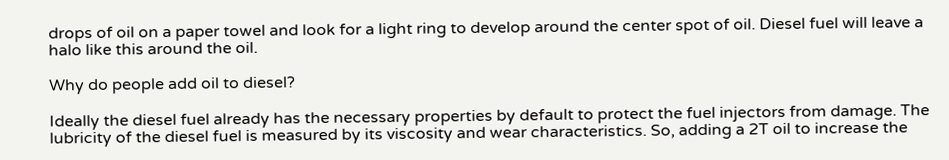drops of oil on a paper towel and look for a light ring to develop around the center spot of oil. Diesel fuel will leave a halo like this around the oil.

Why do people add oil to diesel?

Ideally the diesel fuel already has the necessary properties by default to protect the fuel injectors from damage. The lubricity of the diesel fuel is measured by its viscosity and wear characteristics. So, adding a 2T oil to increase the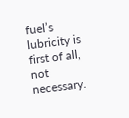fuel’s lubricity is first of all, not necessary.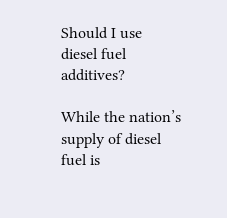Should I use diesel fuel additives?

While the nation’s supply of diesel fuel is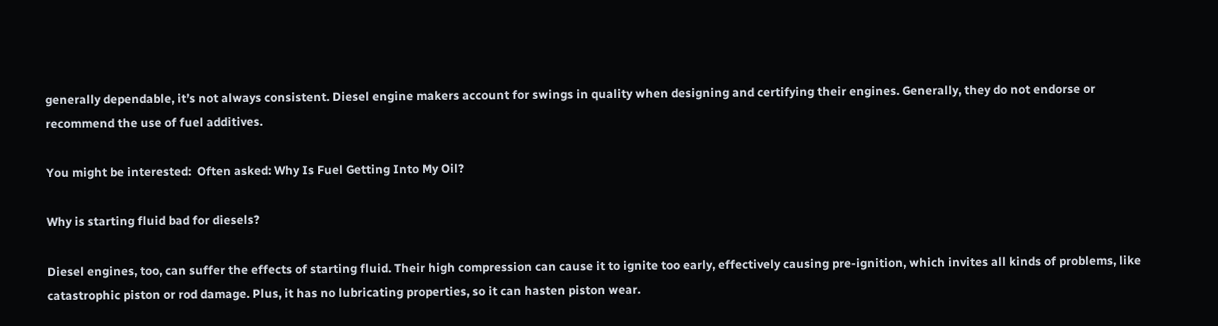generally dependable, it’s not always consistent. Diesel engine makers account for swings in quality when designing and certifying their engines. Generally, they do not endorse or recommend the use of fuel additives.

You might be interested:  Often asked: Why Is Fuel Getting Into My Oil?

Why is starting fluid bad for diesels?

Diesel engines, too, can suffer the effects of starting fluid. Their high compression can cause it to ignite too early, effectively causing pre-ignition, which invites all kinds of problems, like catastrophic piston or rod damage. Plus, it has no lubricating properties, so it can hasten piston wear.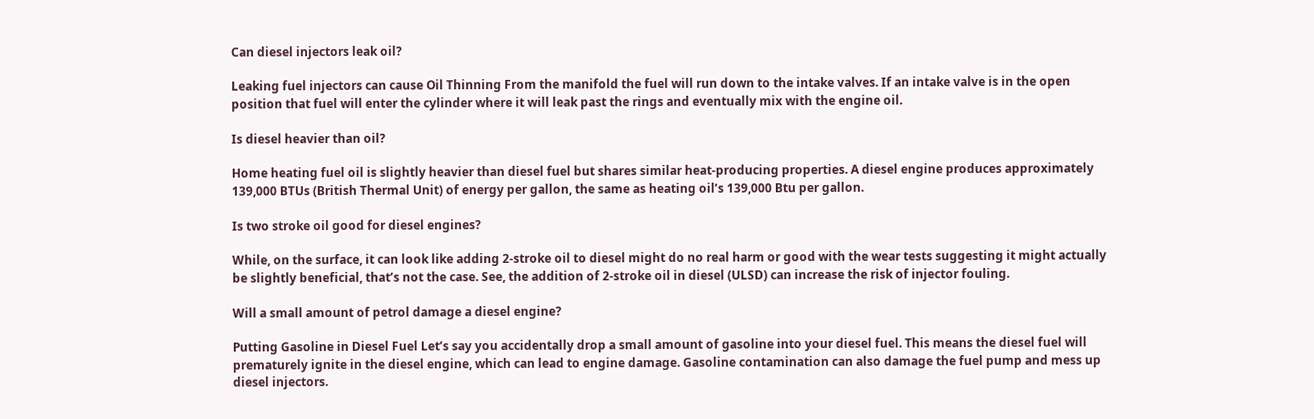Can diesel injectors leak oil?

Leaking fuel injectors can cause Oil Thinning From the manifold the fuel will run down to the intake valves. If an intake valve is in the open position that fuel will enter the cylinder where it will leak past the rings and eventually mix with the engine oil.

Is diesel heavier than oil?

Home heating fuel oil is slightly heavier than diesel fuel but shares similar heat-producing properties. A diesel engine produces approximately 139,000 BTUs (British Thermal Unit) of energy per gallon, the same as heating oil’s 139,000 Btu per gallon.

Is two stroke oil good for diesel engines?

While, on the surface, it can look like adding 2-stroke oil to diesel might do no real harm or good with the wear tests suggesting it might actually be slightly beneficial, that’s not the case. See, the addition of 2-stroke oil in diesel (ULSD) can increase the risk of injector fouling.

Will a small amount of petrol damage a diesel engine?

Putting Gasoline in Diesel Fuel Let’s say you accidentally drop a small amount of gasoline into your diesel fuel. This means the diesel fuel will prematurely ignite in the diesel engine, which can lead to engine damage. Gasoline contamination can also damage the fuel pump and mess up diesel injectors.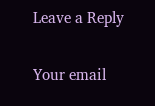Leave a Reply

Your email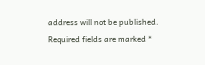address will not be published. Required fields are marked *